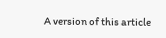A version of this article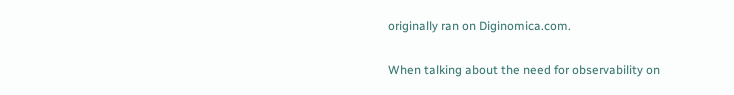originally ran on Diginomica.com.

When talking about the need for observability on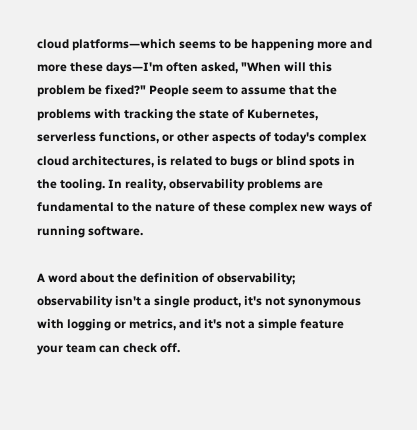cloud platforms—which seems to be happening more and more these days—I'm often asked, "When will this problem be fixed?" People seem to assume that the problems with tracking the state of Kubernetes, serverless functions, or other aspects of today's complex cloud architectures, is related to bugs or blind spots in the tooling. In reality, observability problems are fundamental to the nature of these complex new ways of running software.

A word about the definition of observability; observability isn't a single product, it's not synonymous with logging or metrics, and it's not a simple feature your team can check off.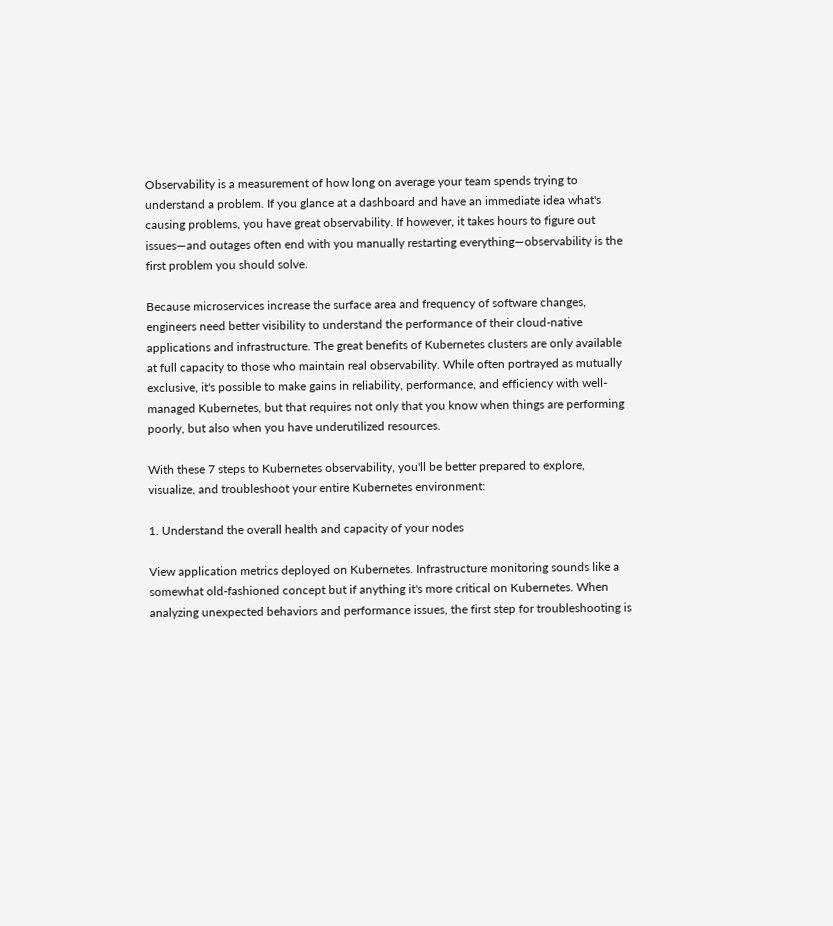Observability is a measurement of how long on average your team spends trying to understand a problem. If you glance at a dashboard and have an immediate idea what's causing problems, you have great observability. If however, it takes hours to figure out issues—and outages often end with you manually restarting everything—observability is the first problem you should solve.

Because microservices increase the surface area and frequency of software changes, engineers need better visibility to understand the performance of their cloud-native applications and infrastructure. The great benefits of Kubernetes clusters are only available at full capacity to those who maintain real observability. While often portrayed as mutually exclusive, it's possible to make gains in reliability, performance, and efficiency with well-managed Kubernetes, but that requires not only that you know when things are performing poorly, but also when you have underutilized resources.

With these 7 steps to Kubernetes observability, you'll be better prepared to explore, visualize, and troubleshoot your entire Kubernetes environment:

1. Understand the overall health and capacity of your nodes

View application metrics deployed on Kubernetes. Infrastructure monitoring sounds like a somewhat old-fashioned concept but if anything it's more critical on Kubernetes. When analyzing unexpected behaviors and performance issues, the first step for troubleshooting is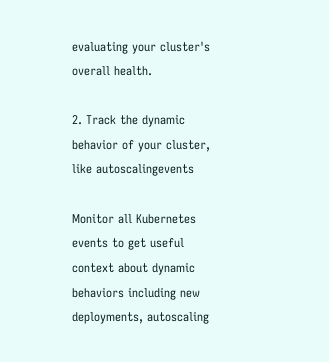evaluating your cluster's overall health.

2. Track the dynamic behavior of your cluster, like autoscalingevents

Monitor all Kubernetes events to get useful context about dynamic behaviors including new deployments, autoscaling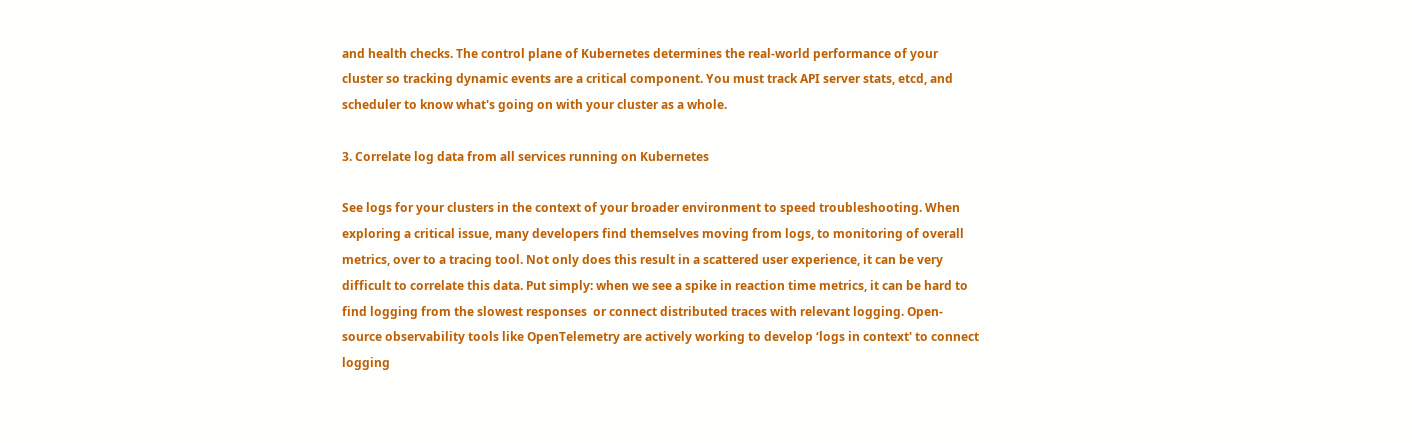and health checks. The control plane of Kubernetes determines the real-world performance of your cluster so tracking dynamic events are a critical component. You must track API server stats, etcd, and scheduler to know what's going on with your cluster as a whole.

3. Correlate log data from all services running on Kubernetes

See logs for your clusters in the context of your broader environment to speed troubleshooting. When exploring a critical issue, many developers find themselves moving from logs, to monitoring of overall metrics, over to a tracing tool. Not only does this result in a scattered user experience, it can be very difficult to correlate this data. Put simply: when we see a spike in reaction time metrics, it can be hard to find logging from the slowest responses  or connect distributed traces with relevant logging. Open-source observability tools like OpenTelemetry are actively working to develop ‘logs in context' to connect logging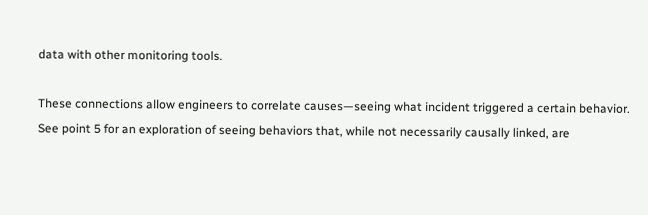data with other monitoring tools.

These connections allow engineers to correlate causes—seeing what incident triggered a certain behavior. See point 5 for an exploration of seeing behaviors that, while not necessarily causally linked, are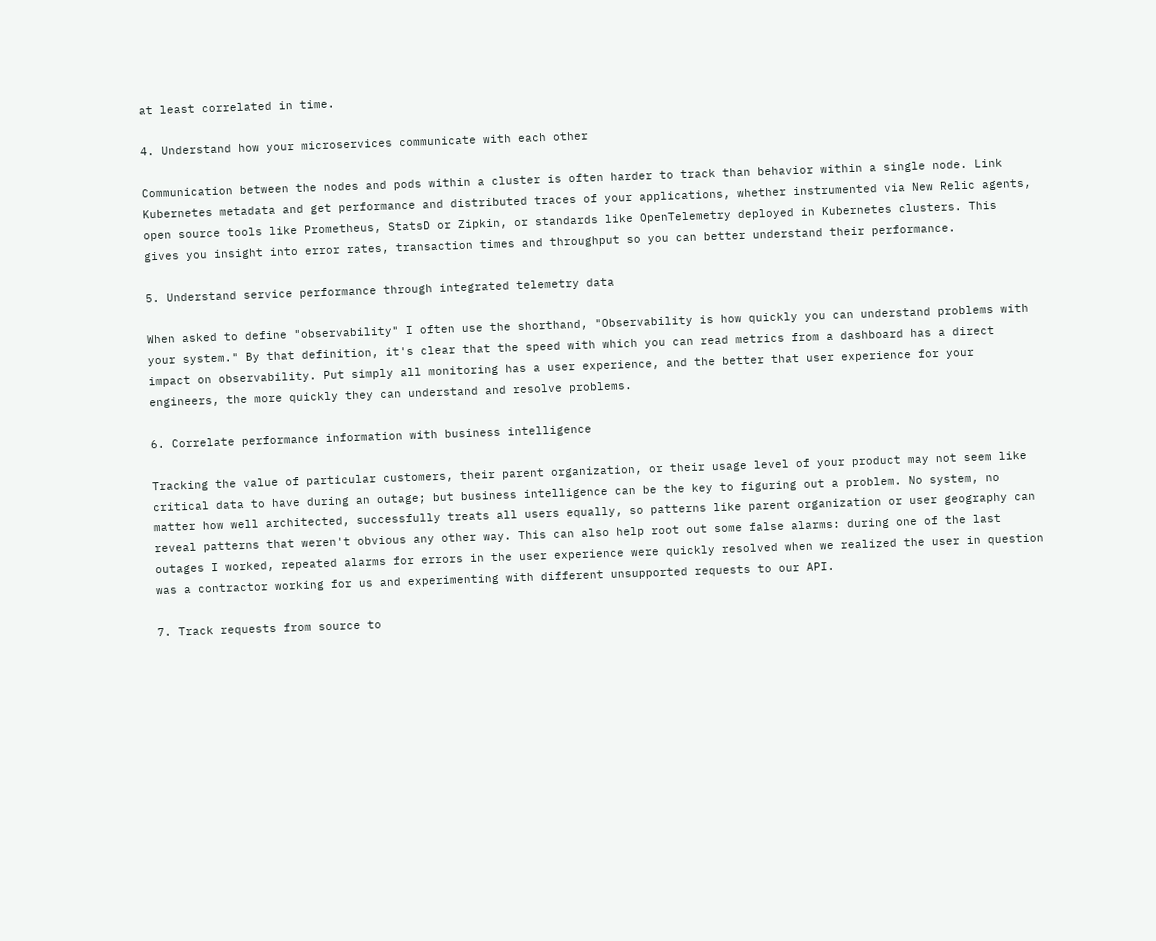at least correlated in time.

4. Understand how your microservices communicate with each other

Communication between the nodes and pods within a cluster is often harder to track than behavior within a single node. Link Kubernetes metadata and get performance and distributed traces of your applications, whether instrumented via New Relic agents, open source tools like Prometheus, StatsD or Zipkin, or standards like OpenTelemetry deployed in Kubernetes clusters. This gives you insight into error rates, transaction times and throughput so you can better understand their performance.

5. Understand service performance through integrated telemetry data

When asked to define "observability" I often use the shorthand, "Observability is how quickly you can understand problems with your system." By that definition, it's clear that the speed with which you can read metrics from a dashboard has a direct impact on observability. Put simply all monitoring has a user experience, and the better that user experience for your engineers, the more quickly they can understand and resolve problems.

6. Correlate performance information with business intelligence

Tracking the value of particular customers, their parent organization, or their usage level of your product may not seem like critical data to have during an outage; but business intelligence can be the key to figuring out a problem. No system, no matter how well architected, successfully treats all users equally, so patterns like parent organization or user geography can reveal patterns that weren't obvious any other way. This can also help root out some false alarms: during one of the last outages I worked, repeated alarms for errors in the user experience were quickly resolved when we realized the user in question was a contractor working for us and experimenting with different unsupported requests to our API.

7. Track requests from source to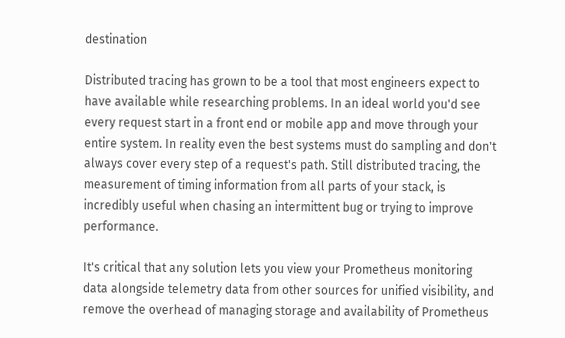destination

Distributed tracing has grown to be a tool that most engineers expect to have available while researching problems. In an ideal world you'd see every request start in a front end or mobile app and move through your entire system. In reality even the best systems must do sampling and don't always cover every step of a request's path. Still distributed tracing, the measurement of timing information from all parts of your stack, is incredibly useful when chasing an intermittent bug or trying to improve performance.

It's critical that any solution lets you view your Prometheus monitoring data alongside telemetry data from other sources for unified visibility, and remove the overhead of managing storage and availability of Prometheus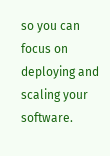so you can focus on deploying and scaling your software.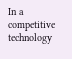In a competitive technology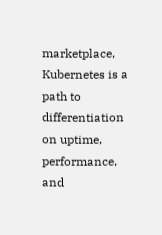marketplace, Kubernetes is a path to differentiation on uptime, performance, and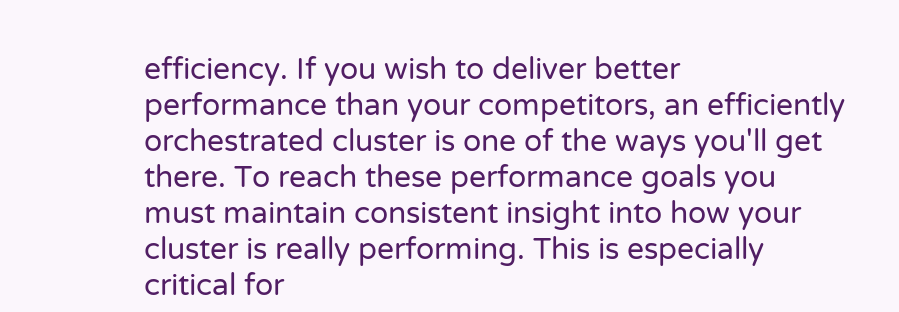efficiency. If you wish to deliver better performance than your competitors, an efficiently orchestrated cluster is one of the ways you'll get there. To reach these performance goals you must maintain consistent insight into how your cluster is really performing. This is especially critical for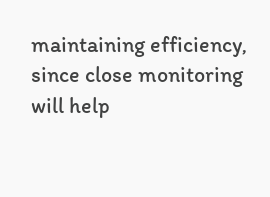maintaining efficiency, since close monitoring will help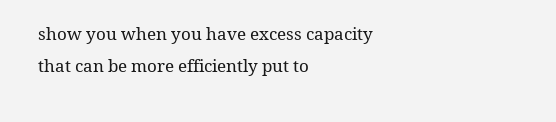show you when you have excess capacity that can be more efficiently put to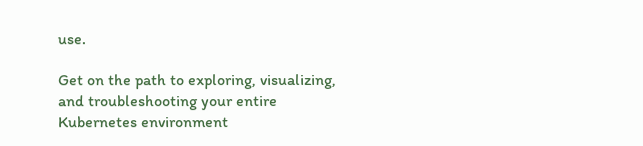use.

Get on the path to exploring, visualizing, and troubleshooting your entire Kubernetes environment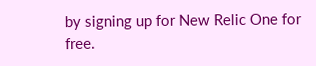by signing up for New Relic One for free.